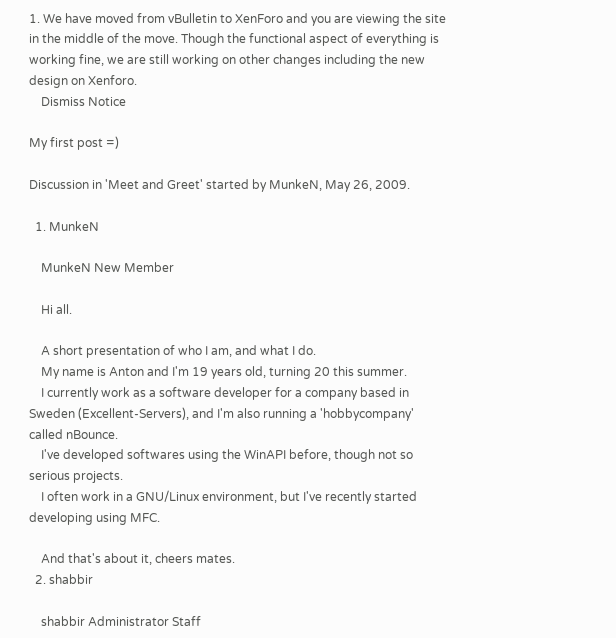1. We have moved from vBulletin to XenForo and you are viewing the site in the middle of the move. Though the functional aspect of everything is working fine, we are still working on other changes including the new design on Xenforo.
    Dismiss Notice

My first post =)

Discussion in 'Meet and Greet' started by MunkeN, May 26, 2009.

  1. MunkeN

    MunkeN New Member

    Hi all.

    A short presentation of who I am, and what I do.
    My name is Anton and I'm 19 years old, turning 20 this summer.
    I currently work as a software developer for a company based in Sweden (Excellent-Servers), and I'm also running a 'hobbycompany' called nBounce.
    I've developed softwares using the WinAPI before, though not so serious projects.
    I often work in a GNU/Linux environment, but I've recently started developing using MFC.

    And that's about it, cheers mates.
  2. shabbir

    shabbir Administrator Staff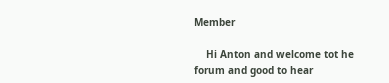Member

    Hi Anton and welcome tot he forum and good to hear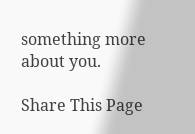something more about you.

Share This Page